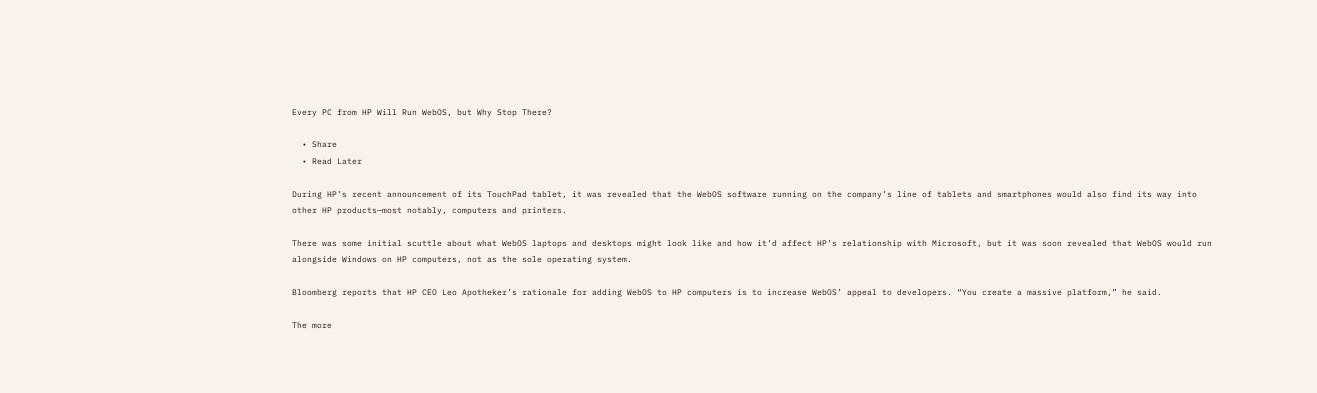Every PC from HP Will Run WebOS, but Why Stop There?

  • Share
  • Read Later

During HP’s recent announcement of its TouchPad tablet, it was revealed that the WebOS software running on the company’s line of tablets and smartphones would also find its way into other HP products—most notably, computers and printers.

There was some initial scuttle about what WebOS laptops and desktops might look like and how it’d affect HP’s relationship with Microsoft, but it was soon revealed that WebOS would run alongside Windows on HP computers, not as the sole operating system.

Bloomberg reports that HP CEO Leo Apotheker’s rationale for adding WebOS to HP computers is to increase WebOS’ appeal to developers. “You create a massive platform,” he said.

The more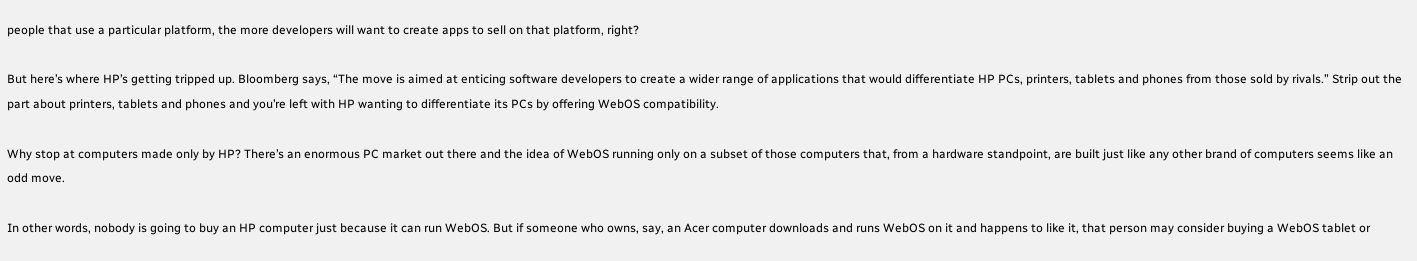people that use a particular platform, the more developers will want to create apps to sell on that platform, right?

But here’s where HP’s getting tripped up. Bloomberg says, “The move is aimed at enticing software developers to create a wider range of applications that would differentiate HP PCs, printers, tablets and phones from those sold by rivals.” Strip out the part about printers, tablets and phones and you’re left with HP wanting to differentiate its PCs by offering WebOS compatibility.

Why stop at computers made only by HP? There’s an enormous PC market out there and the idea of WebOS running only on a subset of those computers that, from a hardware standpoint, are built just like any other brand of computers seems like an odd move.

In other words, nobody is going to buy an HP computer just because it can run WebOS. But if someone who owns, say, an Acer computer downloads and runs WebOS on it and happens to like it, that person may consider buying a WebOS tablet or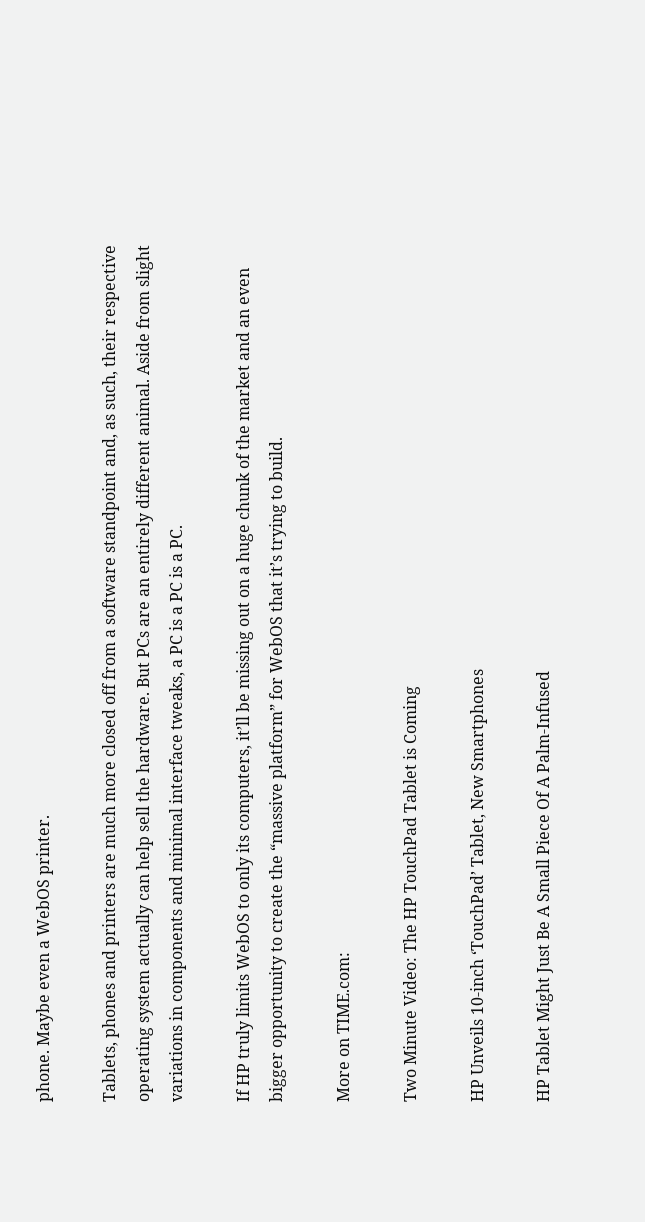phone. Maybe even a WebOS printer.

Tablets, phones and printers are much more closed off from a software standpoint and, as such, their respective operating system actually can help sell the hardware. But PCs are an entirely different animal. Aside from slight variations in components and minimal interface tweaks, a PC is a PC is a PC.

If HP truly limits WebOS to only its computers, it’ll be missing out on a huge chunk of the market and an even bigger opportunity to create the “massive platform” for WebOS that it’s trying to build.

More on TIME.com:

Two Minute Video: The HP TouchPad Tablet is Coming

HP Unveils 10-inch ‘TouchPad’ Tablet, New Smartphones

HP Tablet Might Just Be A Small Piece Of A Palm-Infused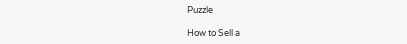Puzzle

How to Sell a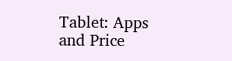Tablet: Apps and Price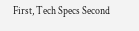First, Tech Specs Second